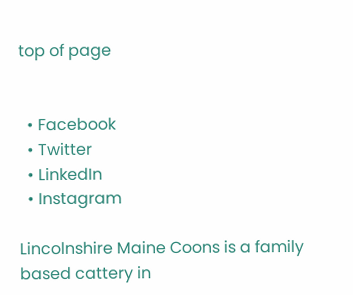top of page


  • Facebook
  • Twitter
  • LinkedIn
  • Instagram

Lincolnshire Maine Coons is a family based cattery in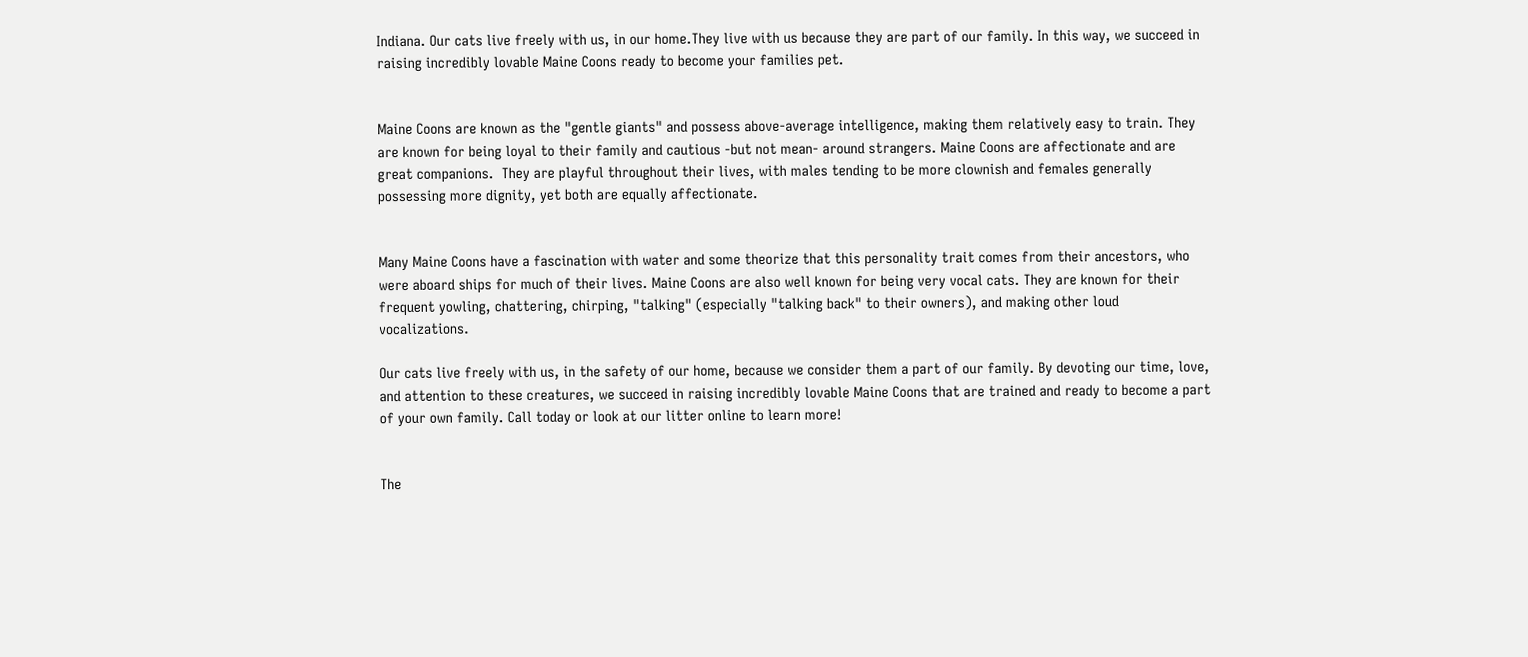Indiana. Our cats live freely with us, in our home.They live with us because they are part of our family. In this way, we succeed in raising incredibly lovable Maine Coons ready to become your families pet.


Maine Coons are known as the "gentle giants" and possess above-average intelligence, making them relatively easy to train. They are known for being loyal to their family and cautious -but not mean- around strangers. Maine Coons are affectionate and are great companions.  They are playful throughout their lives, with males tending to be more clownish and females generally possessing more dignity, yet both are equally affectionate.


Many Maine Coons have a fascination with water and some theorize that this personality trait comes from their ancestors, who were aboard ships for much of their lives. Maine Coons are also well known for being very vocal cats. They are known for their frequent yowling, chattering, chirping, "talking" (especially "talking back" to their owners), and making other loud vocalizations.

Our cats live freely with us, in the safety of our home, because we consider them a part of our family. By devoting our time, love, and attention to these creatures, we succeed in raising incredibly lovable Maine Coons that are trained and ready to become a part of your own family. Call today or look at our litter online to learn more!


The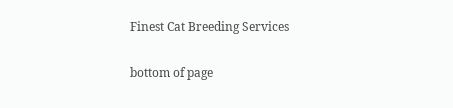Finest Cat Breeding Services

bottom of page